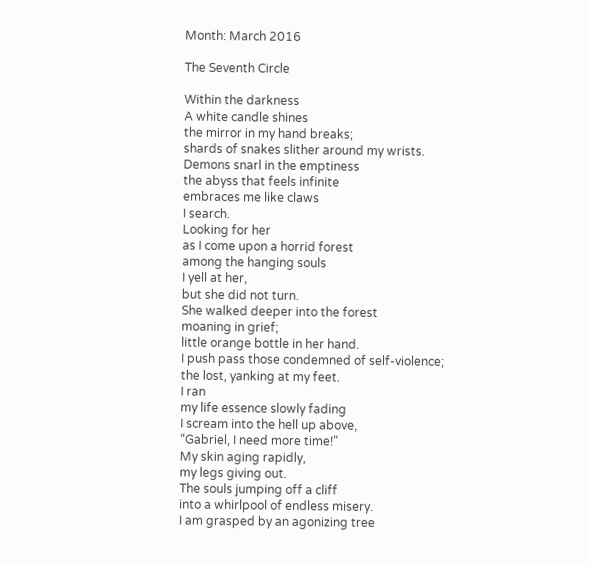Month: March 2016

The Seventh Circle

Within the darkness
A white candle shines
the mirror in my hand breaks;
shards of snakes slither around my wrists.
Demons snarl in the emptiness
the abyss that feels infinite
embraces me like claws
I search.
Looking for her
as I come upon a horrid forest
among the hanging souls
I yell at her,
but she did not turn.
She walked deeper into the forest
moaning in grief;
little orange bottle in her hand.
I push pass those condemned of self-violence;
the lost, yanking at my feet.
I ran
my life essence slowly fading
I scream into the hell up above,
“Gabriel, I need more time!”
My skin aging rapidly,
my legs giving out.
The souls jumping off a cliff
into a whirlpool of endless misery.
I am grasped by an agonizing tree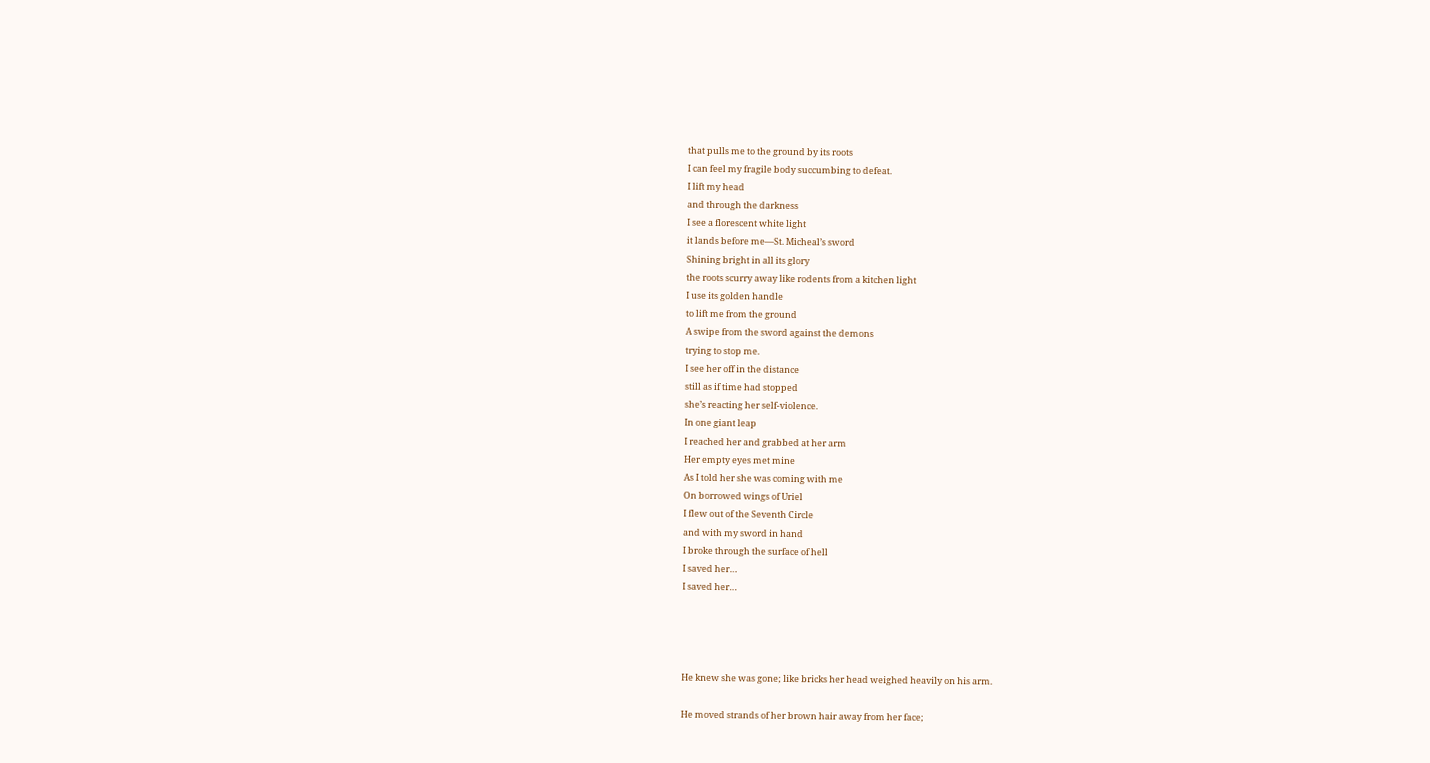that pulls me to the ground by its roots
I can feel my fragile body succumbing to defeat.
I lift my head
and through the darkness
I see a florescent white light
it lands before me—St. Micheal’s sword
Shining bright in all its glory
the roots scurry away like rodents from a kitchen light
I use its golden handle
to lift me from the ground
A swipe from the sword against the demons
trying to stop me.
I see her off in the distance
still as if time had stopped
she’s reacting her self-violence.
In one giant leap
I reached her and grabbed at her arm
Her empty eyes met mine
As I told her she was coming with me
On borrowed wings of Uriel
I flew out of the Seventh Circle
and with my sword in hand
I broke through the surface of hell
I saved her…
I saved her…




He knew she was gone; like bricks her head weighed heavily on his arm.

He moved strands of her brown hair away from her face;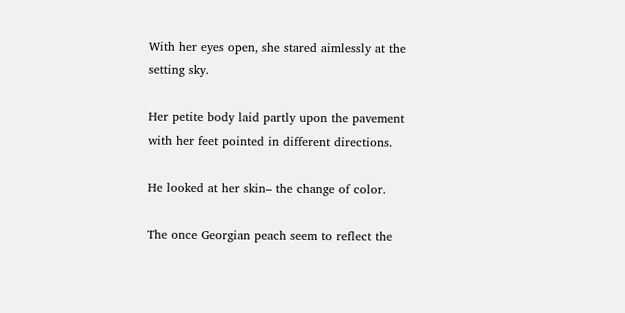With her eyes open, she stared aimlessly at the setting sky.

Her petite body laid partly upon the pavement with her feet pointed in different directions.

He looked at her skin– the change of color.

The once Georgian peach seem to reflect the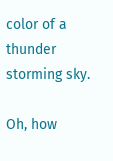color of a thunder storming sky.

Oh, how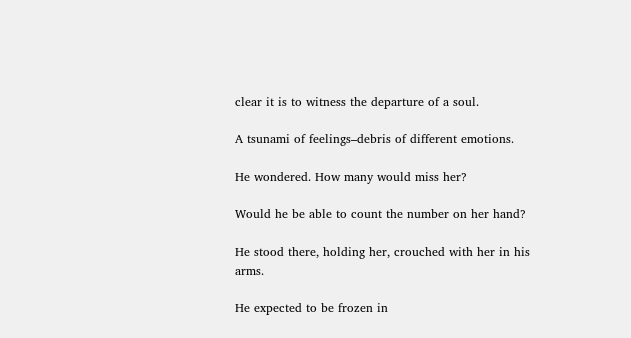clear it is to witness the departure of a soul.

A tsunami of feelings–debris of different emotions.

He wondered. How many would miss her?

Would he be able to count the number on her hand?

He stood there, holding her, crouched with her in his arms.

He expected to be frozen in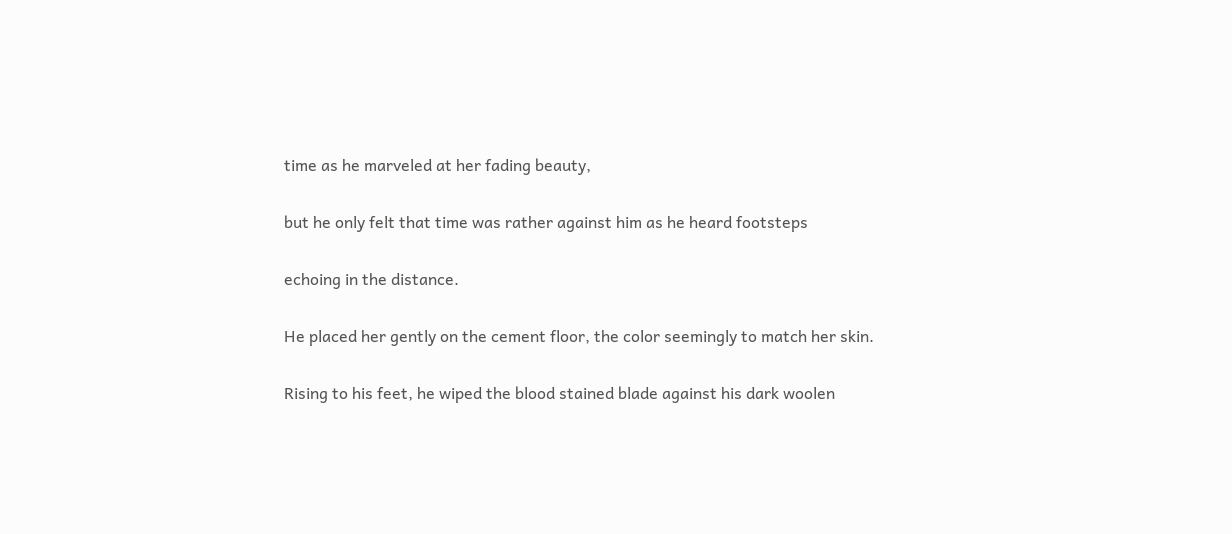time as he marveled at her fading beauty,

but he only felt that time was rather against him as he heard footsteps

echoing in the distance.

He placed her gently on the cement floor, the color seemingly to match her skin.

Rising to his feet, he wiped the blood stained blade against his dark woolen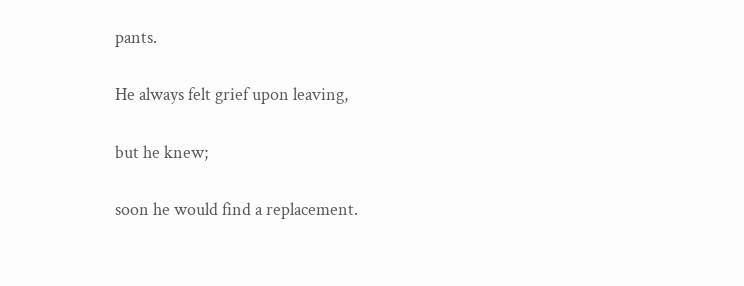pants.

He always felt grief upon leaving,

but he knew;

soon he would find a replacement.